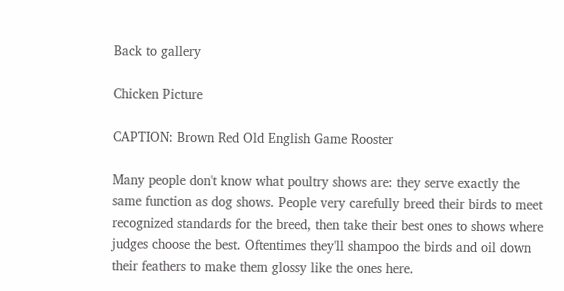Back to gallery

Chicken Picture

CAPTION: Brown Red Old English Game Rooster

Many people don't know what poultry shows are: they serve exactly the same function as dog shows. People very carefully breed their birds to meet recognized standards for the breed, then take their best ones to shows where judges choose the best. Oftentimes they'll shampoo the birds and oil down their feathers to make them glossy like the ones here.